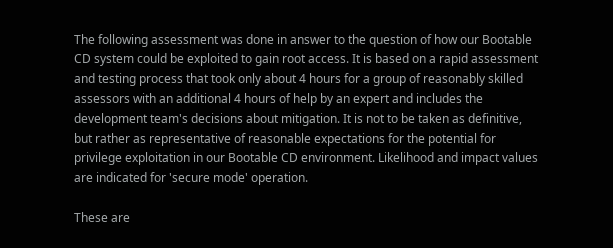The following assessment was done in answer to the question of how our Bootable CD system could be exploited to gain root access. It is based on a rapid assessment and testing process that took only about 4 hours for a group of reasonably skilled assessors with an additional 4 hours of help by an expert and includes the development team's decisions about mitigation. It is not to be taken as definitive, but rather as representative of reasonable expectations for the potential for privilege exploitation in our Bootable CD environment. Likelihood and impact values are indicated for 'secure mode' operation.

These are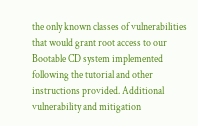the only known classes of vulnerabilities that would grant root access to our Bootable CD system implemented following the tutorial and other instructions provided. Additional vulnerability and mitigation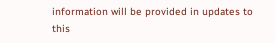information will be provided in updates to this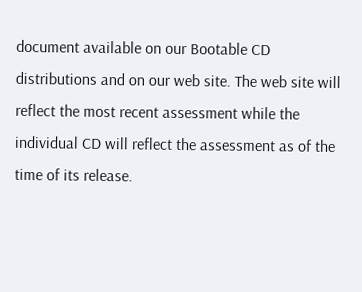document available on our Bootable CD distributions and on our web site. The web site will reflect the most recent assessment while the individual CD will reflect the assessment as of the time of its release.